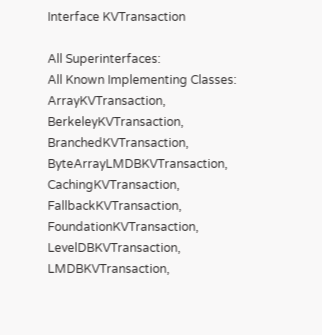Interface KVTransaction

All Superinterfaces:
All Known Implementing Classes:
ArrayKVTransaction, BerkeleyKVTransaction, BranchedKVTransaction, ByteArrayLMDBKVTransaction, CachingKVTransaction, FallbackKVTransaction, FoundationKVTransaction, LevelDBKVTransaction, LMDBKVTransaction,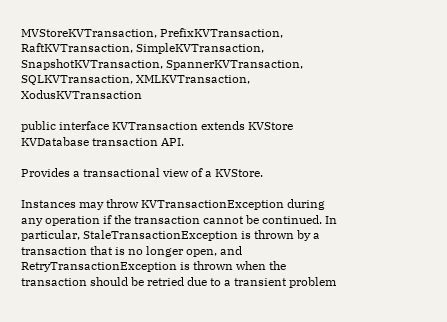MVStoreKVTransaction, PrefixKVTransaction, RaftKVTransaction, SimpleKVTransaction, SnapshotKVTransaction, SpannerKVTransaction, SQLKVTransaction, XMLKVTransaction, XodusKVTransaction

public interface KVTransaction extends KVStore
KVDatabase transaction API.

Provides a transactional view of a KVStore.

Instances may throw KVTransactionException during any operation if the transaction cannot be continued. In particular, StaleTransactionException is thrown by a transaction that is no longer open, and RetryTransactionException is thrown when the transaction should be retried due to a transient problem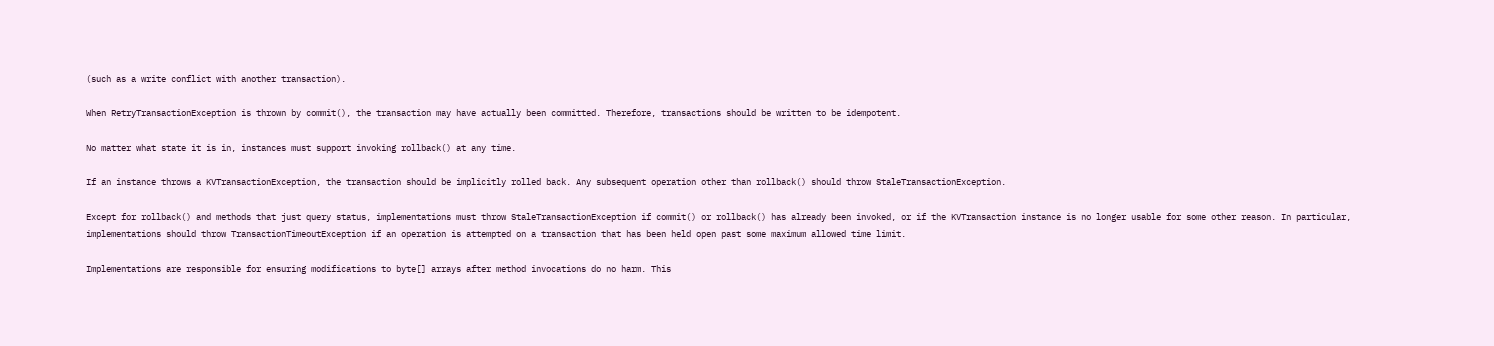(such as a write conflict with another transaction).

When RetryTransactionException is thrown by commit(), the transaction may have actually been committed. Therefore, transactions should be written to be idempotent.

No matter what state it is in, instances must support invoking rollback() at any time.

If an instance throws a KVTransactionException, the transaction should be implicitly rolled back. Any subsequent operation other than rollback() should throw StaleTransactionException.

Except for rollback() and methods that just query status, implementations must throw StaleTransactionException if commit() or rollback() has already been invoked, or if the KVTransaction instance is no longer usable for some other reason. In particular, implementations should throw TransactionTimeoutException if an operation is attempted on a transaction that has been held open past some maximum allowed time limit.

Implementations are responsible for ensuring modifications to byte[] arrays after method invocations do no harm. This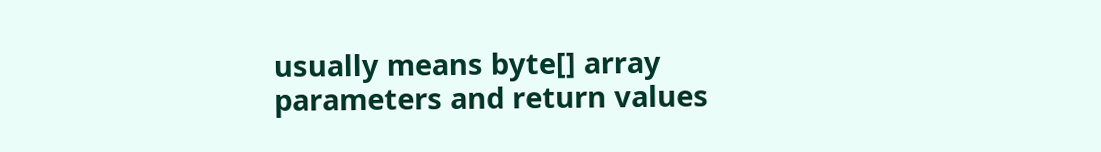usually means byte[] array parameters and return values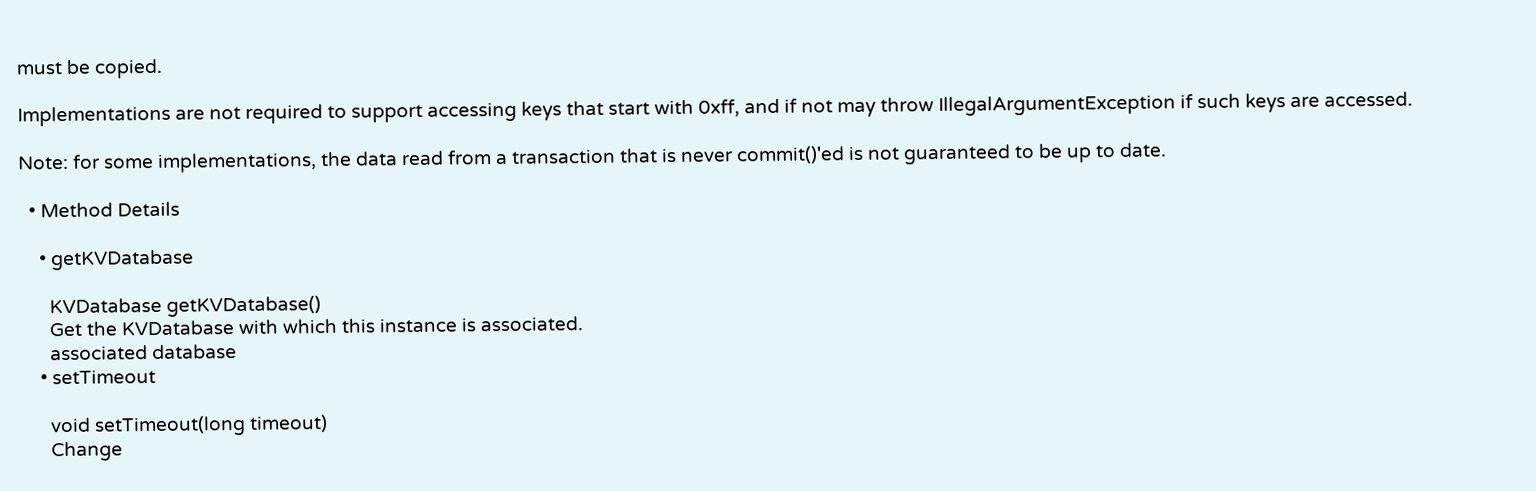must be copied.

Implementations are not required to support accessing keys that start with 0xff, and if not may throw IllegalArgumentException if such keys are accessed.

Note: for some implementations, the data read from a transaction that is never commit()'ed is not guaranteed to be up to date.

  • Method Details

    • getKVDatabase

      KVDatabase getKVDatabase()
      Get the KVDatabase with which this instance is associated.
      associated database
    • setTimeout

      void setTimeout(long timeout)
      Change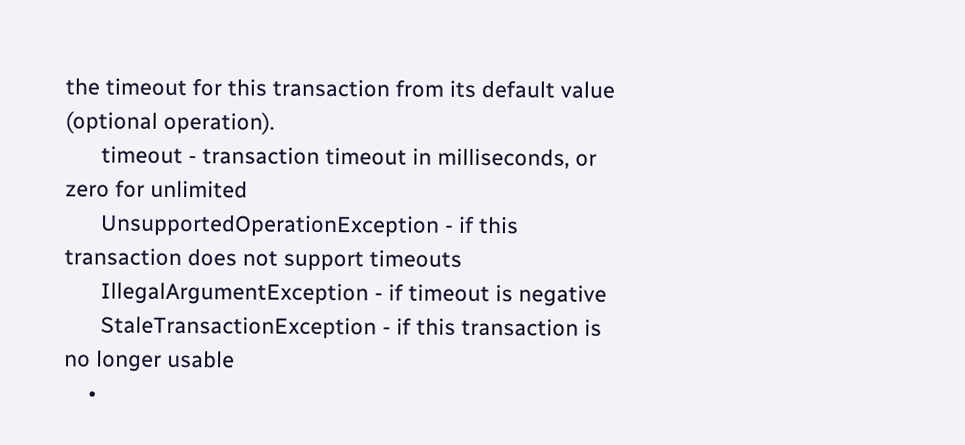the timeout for this transaction from its default value (optional operation).
      timeout - transaction timeout in milliseconds, or zero for unlimited
      UnsupportedOperationException - if this transaction does not support timeouts
      IllegalArgumentException - if timeout is negative
      StaleTransactionException - if this transaction is no longer usable
    •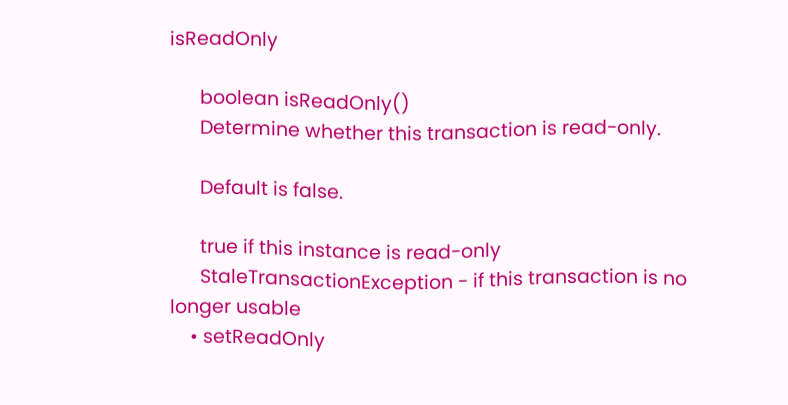isReadOnly

      boolean isReadOnly()
      Determine whether this transaction is read-only.

      Default is false.

      true if this instance is read-only
      StaleTransactionException - if this transaction is no longer usable
    • setReadOnly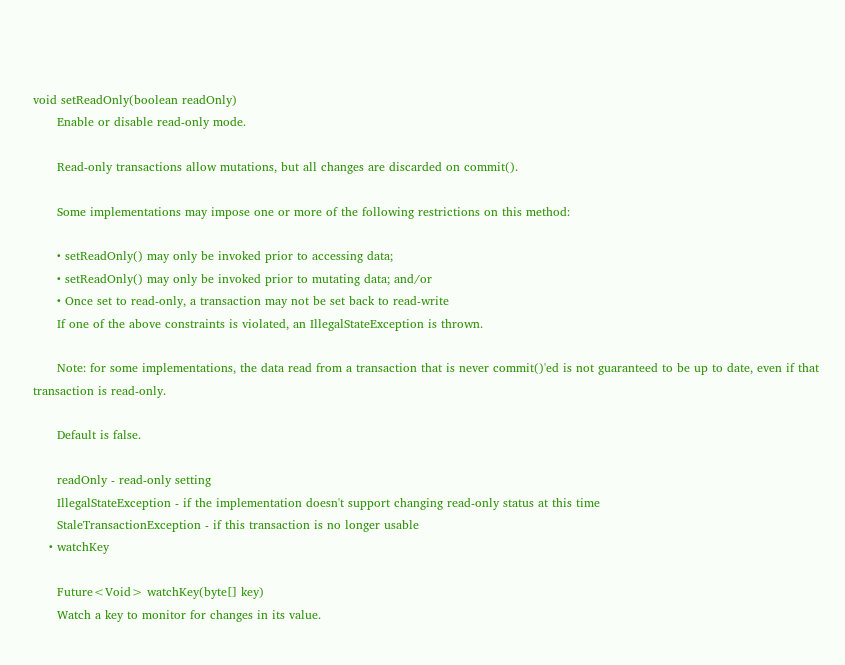void setReadOnly(boolean readOnly)
      Enable or disable read-only mode.

      Read-only transactions allow mutations, but all changes are discarded on commit().

      Some implementations may impose one or more of the following restrictions on this method:

      • setReadOnly() may only be invoked prior to accessing data;
      • setReadOnly() may only be invoked prior to mutating data; and/or
      • Once set to read-only, a transaction may not be set back to read-write
      If one of the above constraints is violated, an IllegalStateException is thrown.

      Note: for some implementations, the data read from a transaction that is never commit()'ed is not guaranteed to be up to date, even if that transaction is read-only.

      Default is false.

      readOnly - read-only setting
      IllegalStateException - if the implementation doesn't support changing read-only status at this time
      StaleTransactionException - if this transaction is no longer usable
    • watchKey

      Future<Void> watchKey(byte[] key)
      Watch a key to monitor for changes in its value.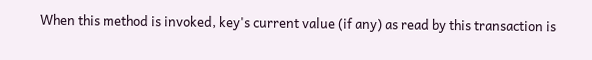When this method is invoked, key's current value (if any) as read by this transaction is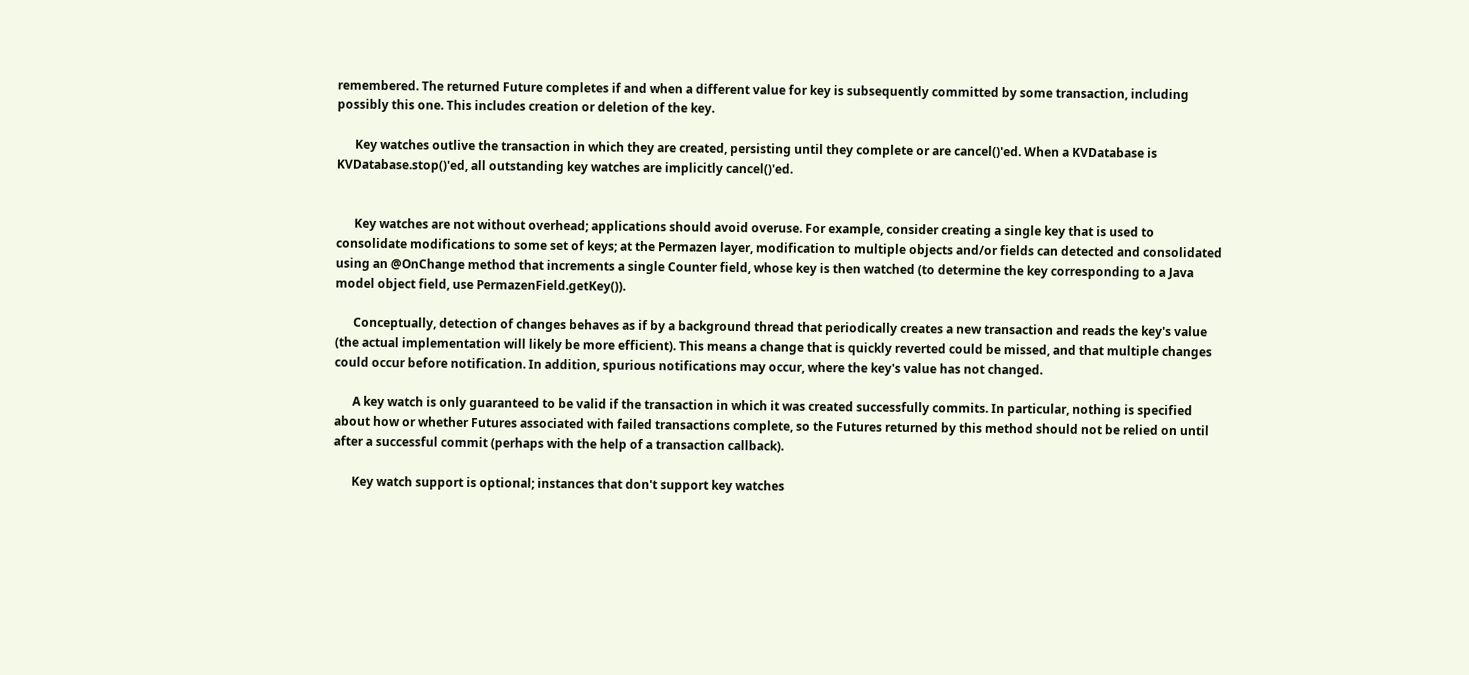remembered. The returned Future completes if and when a different value for key is subsequently committed by some transaction, including possibly this one. This includes creation or deletion of the key.

      Key watches outlive the transaction in which they are created, persisting until they complete or are cancel()'ed. When a KVDatabase is KVDatabase.stop()'ed, all outstanding key watches are implicitly cancel()'ed.


      Key watches are not without overhead; applications should avoid overuse. For example, consider creating a single key that is used to consolidate modifications to some set of keys; at the Permazen layer, modification to multiple objects and/or fields can detected and consolidated using an @OnChange method that increments a single Counter field, whose key is then watched (to determine the key corresponding to a Java model object field, use PermazenField.getKey()).

      Conceptually, detection of changes behaves as if by a background thread that periodically creates a new transaction and reads the key's value (the actual implementation will likely be more efficient). This means a change that is quickly reverted could be missed, and that multiple changes could occur before notification. In addition, spurious notifications may occur, where the key's value has not changed.

      A key watch is only guaranteed to be valid if the transaction in which it was created successfully commits. In particular, nothing is specified about how or whether Futures associated with failed transactions complete, so the Futures returned by this method should not be relied on until after a successful commit (perhaps with the help of a transaction callback).

      Key watch support is optional; instances that don't support key watches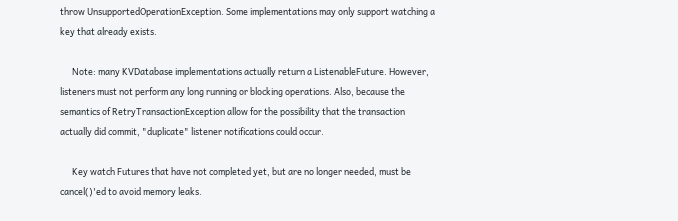throw UnsupportedOperationException. Some implementations may only support watching a key that already exists.

      Note: many KVDatabase implementations actually return a ListenableFuture. However, listeners must not perform any long running or blocking operations. Also, because the semantics of RetryTransactionException allow for the possibility that the transaction actually did commit, "duplicate" listener notifications could occur.

      Key watch Futures that have not completed yet, but are no longer needed, must be cancel()'ed to avoid memory leaks.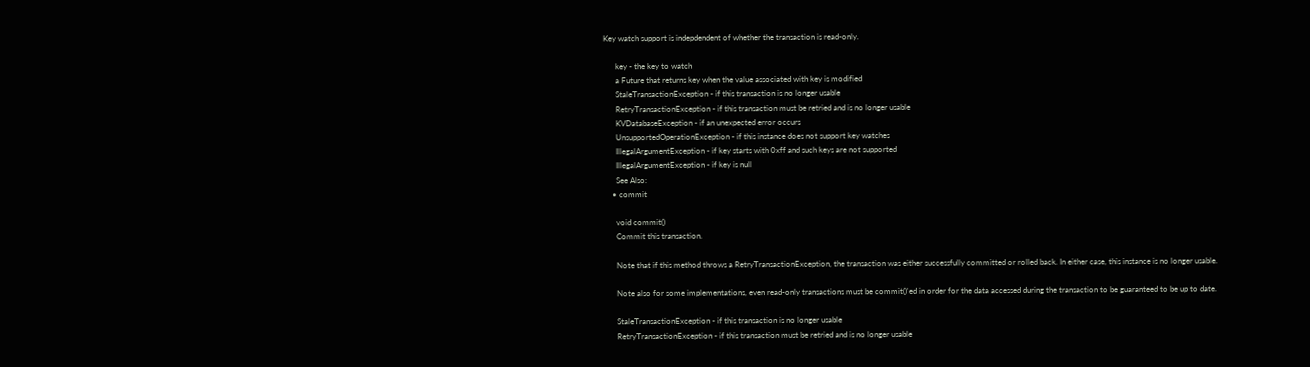Key watch support is indepdendent of whether the transaction is read-only.

      key - the key to watch
      a Future that returns key when the value associated with key is modified
      StaleTransactionException - if this transaction is no longer usable
      RetryTransactionException - if this transaction must be retried and is no longer usable
      KVDatabaseException - if an unexpected error occurs
      UnsupportedOperationException - if this instance does not support key watches
      IllegalArgumentException - if key starts with 0xff and such keys are not supported
      IllegalArgumentException - if key is null
      See Also:
    • commit

      void commit()
      Commit this transaction.

      Note that if this method throws a RetryTransactionException, the transaction was either successfully committed or rolled back. In either case, this instance is no longer usable.

      Note also for some implementations, even read-only transactions must be commit()'ed in order for the data accessed during the transaction to be guaranteed to be up to date.

      StaleTransactionException - if this transaction is no longer usable
      RetryTransactionException - if this transaction must be retried and is no longer usable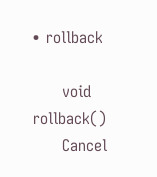• rollback

      void rollback()
      Cancel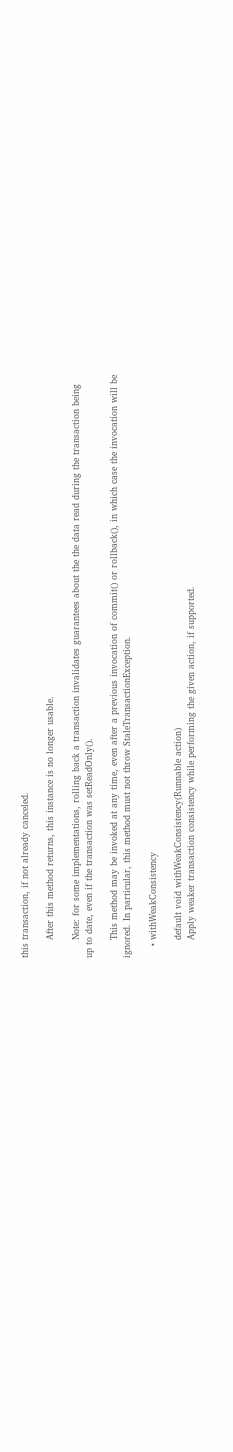this transaction, if not already canceled.

      After this method returns, this instance is no longer usable.

      Note: for some implementations, rolling back a transaction invalidates guarantees about the the data read during the transaction being up to date, even if the transaction was setReadOnly().

      This method may be invoked at any time, even after a previous invocation of commit() or rollback(), in which case the invocation will be ignored. In particular, this method must not throw StaleTransactionException.

    • withWeakConsistency

      default void withWeakConsistency(Runnable action)
      Apply weaker transaction consistency while performing the given action, if supported.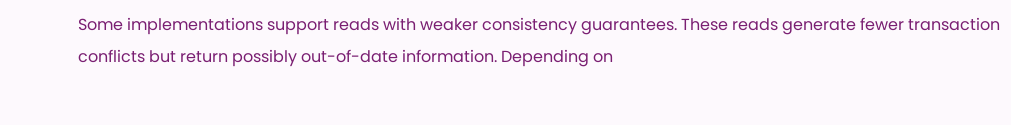Some implementations support reads with weaker consistency guarantees. These reads generate fewer transaction conflicts but return possibly out-of-date information. Depending on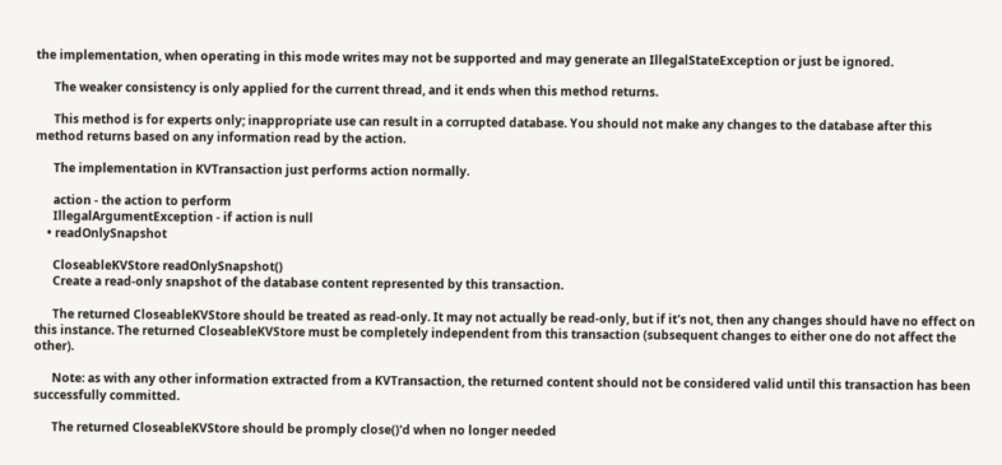the implementation, when operating in this mode writes may not be supported and may generate an IllegalStateException or just be ignored.

      The weaker consistency is only applied for the current thread, and it ends when this method returns.

      This method is for experts only; inappropriate use can result in a corrupted database. You should not make any changes to the database after this method returns based on any information read by the action.

      The implementation in KVTransaction just performs action normally.

      action - the action to perform
      IllegalArgumentException - if action is null
    • readOnlySnapshot

      CloseableKVStore readOnlySnapshot()
      Create a read-only snapshot of the database content represented by this transaction.

      The returned CloseableKVStore should be treated as read-only. It may not actually be read-only, but if it's not, then any changes should have no effect on this instance. The returned CloseableKVStore must be completely independent from this transaction (subsequent changes to either one do not affect the other).

      Note: as with any other information extracted from a KVTransaction, the returned content should not be considered valid until this transaction has been successfully committed.

      The returned CloseableKVStore should be promply close()'d when no longer needed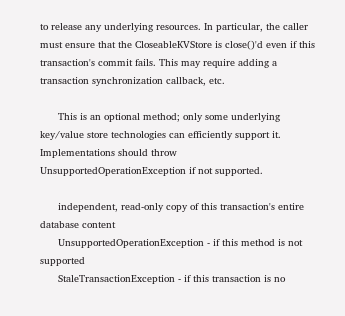to release any underlying resources. In particular, the caller must ensure that the CloseableKVStore is close()'d even if this transaction's commit fails. This may require adding a transaction synchronization callback, etc.

      This is an optional method; only some underlying key/value store technologies can efficiently support it. Implementations should throw UnsupportedOperationException if not supported.

      independent, read-only copy of this transaction's entire database content
      UnsupportedOperationException - if this method is not supported
      StaleTransactionException - if this transaction is no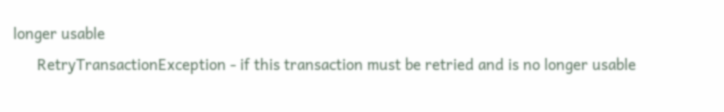longer usable
      RetryTransactionException - if this transaction must be retried and is no longer usable